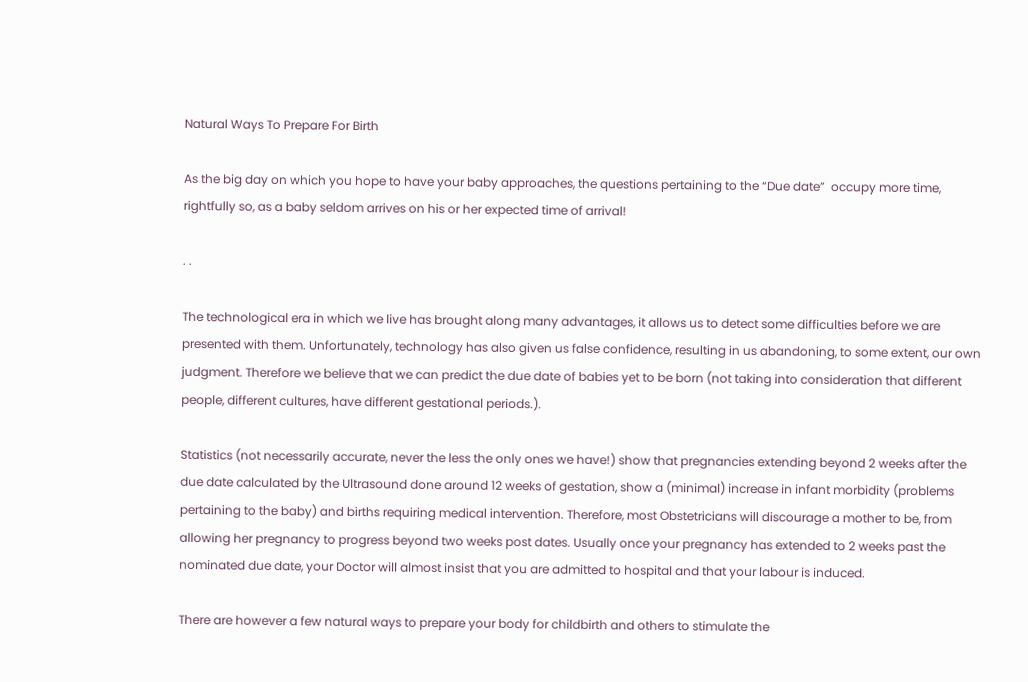Natural Ways To Prepare For Birth

As the big day on which you hope to have your baby approaches, the questions pertaining to the “Due date”  occupy more time, rightfully so, as a baby seldom arrives on his or her expected time of arrival!

. .

The technological era in which we live has brought along many advantages, it allows us to detect some difficulties before we are presented with them. Unfortunately, technology has also given us false confidence, resulting in us abandoning, to some extent, our own judgment. Therefore we believe that we can predict the due date of babies yet to be born (not taking into consideration that different people, different cultures, have different gestational periods.).

Statistics (not necessarily accurate, never the less the only ones we have!) show that pregnancies extending beyond 2 weeks after the due date calculated by the Ultrasound done around 12 weeks of gestation, show a (minimal) increase in infant morbidity (problems pertaining to the baby) and births requiring medical intervention. Therefore, most Obstetricians will discourage a mother to be, from allowing her pregnancy to progress beyond two weeks post dates. Usually once your pregnancy has extended to 2 weeks past the nominated due date, your Doctor will almost insist that you are admitted to hospital and that your labour is induced.

There are however a few natural ways to prepare your body for childbirth and others to stimulate the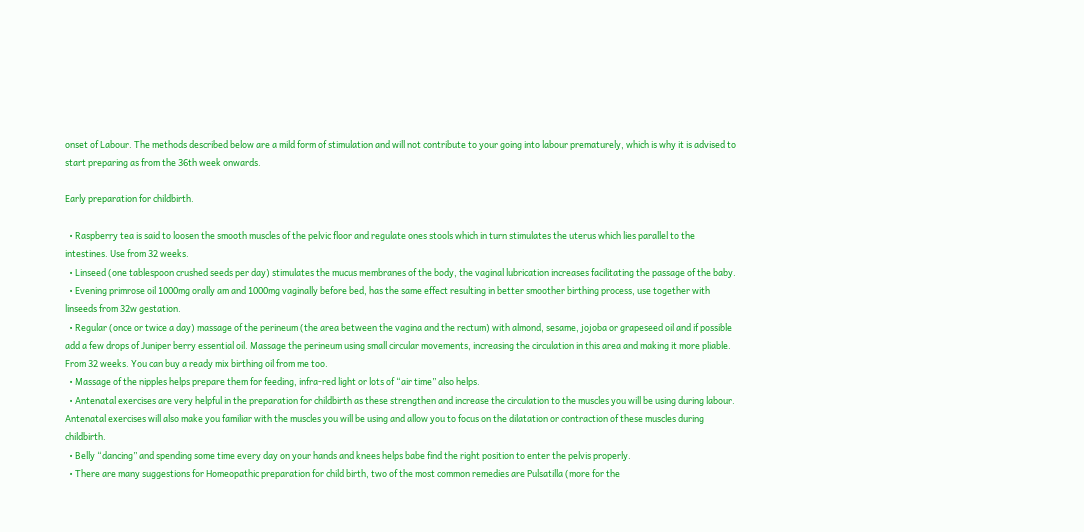onset of Labour. The methods described below are a mild form of stimulation and will not contribute to your going into labour prematurely, which is why it is advised to start preparing as from the 36th week onwards.

Early preparation for childbirth.

  • Raspberry tea is said to loosen the smooth muscles of the pelvic floor and regulate ones stools which in turn stimulates the uterus which lies parallel to the intestines. Use from 32 weeks.
  • Linseed (one tablespoon crushed seeds per day) stimulates the mucus membranes of the body, the vaginal lubrication increases facilitating the passage of the baby.
  • Evening primrose oil 1000mg orally am and 1000mg vaginally before bed, has the same effect resulting in better smoother birthing process, use together with linseeds from 32w gestation.
  • Regular (once or twice a day) massage of the perineum (the area between the vagina and the rectum) with almond, sesame, jojoba or grapeseed oil and if possible add a few drops of Juniper berry essential oil. Massage the perineum using small circular movements, increasing the circulation in this area and making it more pliable. From 32 weeks. You can buy a ready mix birthing oil from me too.
  • Massage of the nipples helps prepare them for feeding, infra-red light or lots of “air time” also helps.
  • Antenatal exercises are very helpful in the preparation for childbirth as these strengthen and increase the circulation to the muscles you will be using during labour. Antenatal exercises will also make you familiar with the muscles you will be using and allow you to focus on the dilatation or contraction of these muscles during childbirth.
  • Belly “dancing” and spending some time every day on your hands and knees helps babe find the right position to enter the pelvis properly.
  • There are many suggestions for Homeopathic preparation for child birth, two of the most common remedies are Pulsatilla (more for the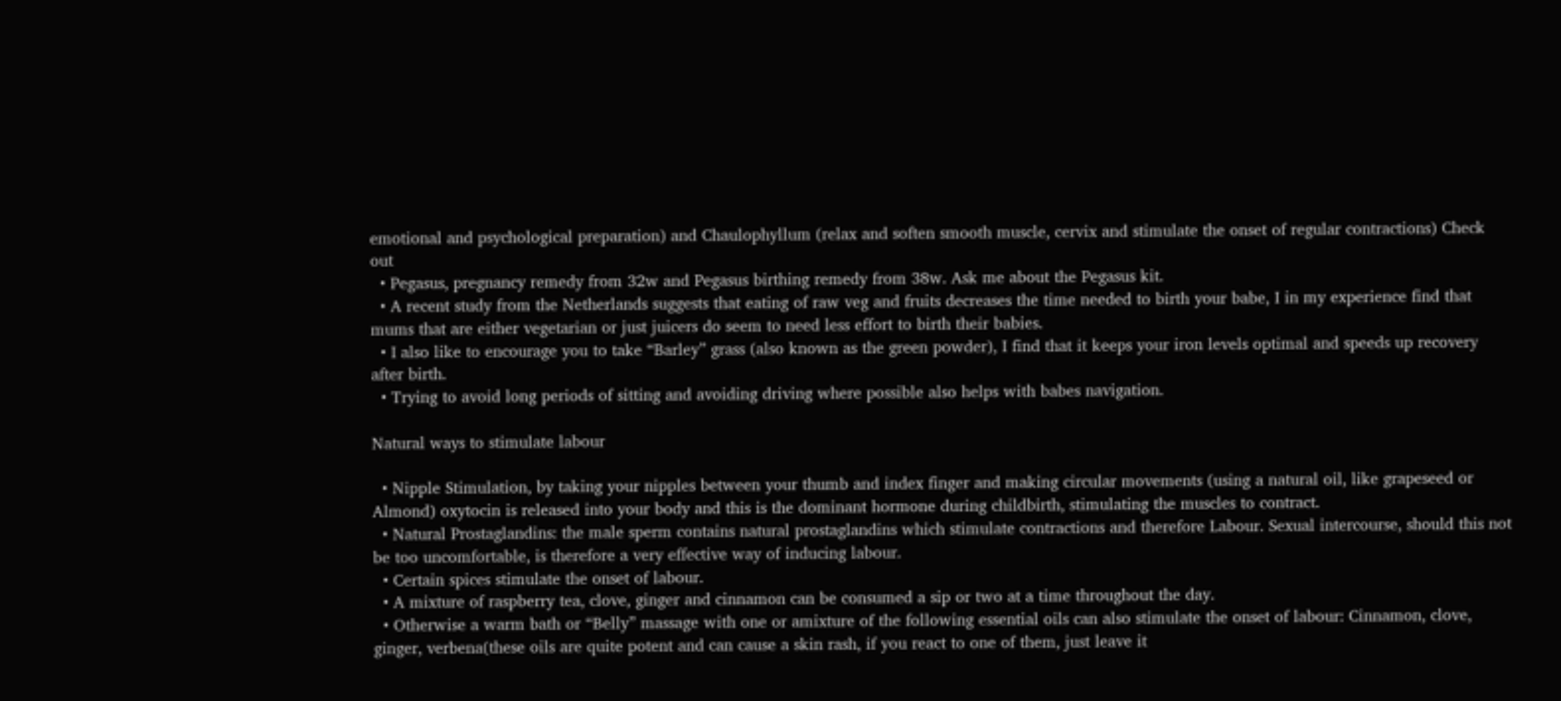emotional and psychological preparation) and Chaulophyllum (relax and soften smooth muscle, cervix and stimulate the onset of regular contractions) Check out
  • Pegasus, pregnancy remedy from 32w and Pegasus birthing remedy from 38w. Ask me about the Pegasus kit.
  • A recent study from the Netherlands suggests that eating of raw veg and fruits decreases the time needed to birth your babe, I in my experience find that mums that are either vegetarian or just juicers do seem to need less effort to birth their babies.
  • I also like to encourage you to take “Barley” grass (also known as the green powder), I find that it keeps your iron levels optimal and speeds up recovery after birth.
  • Trying to avoid long periods of sitting and avoiding driving where possible also helps with babes navigation.

Natural ways to stimulate labour

  • Nipple Stimulation, by taking your nipples between your thumb and index finger and making circular movements (using a natural oil, like grapeseed or Almond) oxytocin is released into your body and this is the dominant hormone during childbirth, stimulating the muscles to contract.
  • Natural Prostaglandins: the male sperm contains natural prostaglandins which stimulate contractions and therefore Labour. Sexual intercourse, should this not be too uncomfortable, is therefore a very effective way of inducing labour.
  • Certain spices stimulate the onset of labour.
  • A mixture of raspberry tea, clove, ginger and cinnamon can be consumed a sip or two at a time throughout the day.
  • Otherwise a warm bath or “Belly” massage with one or amixture of the following essential oils can also stimulate the onset of labour: Cinnamon, clove, ginger, verbena(these oils are quite potent and can cause a skin rash, if you react to one of them, just leave it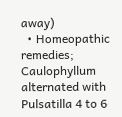away)
  • Homeopathic remedies; Caulophyllum alternated with Pulsatilla 4 to 6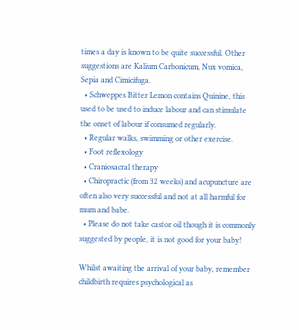times a day is known to be quite successful. Other suggestions are Kalium Carbonicum, Nux vomica, Sepia and Cimicifuga.
  • Schweppes Bitter Lemon contains Quinine, this used to be used to induce labour and can stimulate the onset of labour if consumed regularly.
  • Regular walks, swimming or other exercise.
  • Foot reflexology
  • Craniosacral therapy
  • Chiropractic (from 32 weeks) and acupuncture are often also very successful and not at all harmful for mum and babe.
  • Please do not take castor oil though it is commonly suggested by people, it is not good for your baby!

Whilst awaiting the arrival of your baby, remember childbirth requires psychological as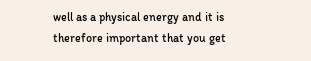well as a physical energy and it is therefore important that you get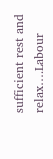sufficient rest and relax….Labour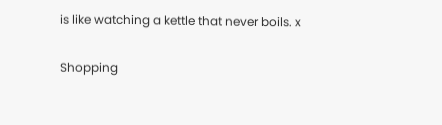is like watching a kettle that never boils. x

Shopping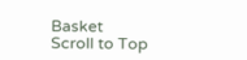Basket
Scroll to Top